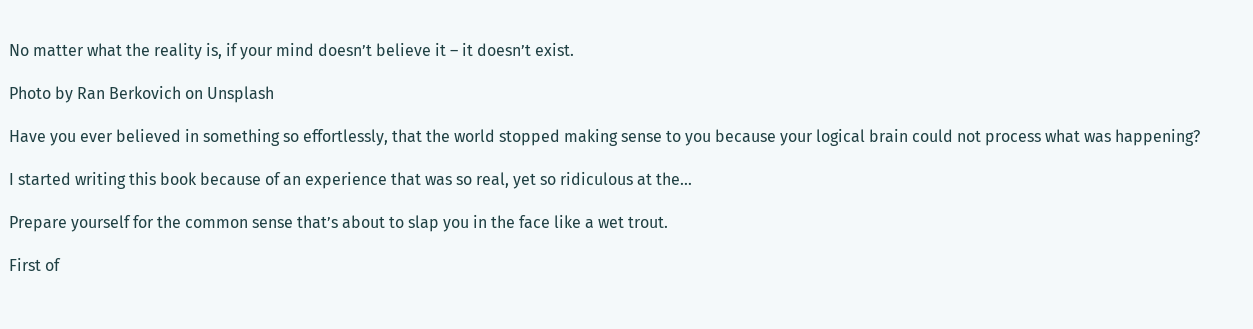No matter what the reality is, if your mind doesn’t believe it – it doesn’t exist.

Photo by Ran Berkovich on Unsplash

Have you ever believed in something so effortlessly, that the world stopped making sense to you because your logical brain could not process what was happening?

I started writing this book because of an experience that was so real, yet so ridiculous at the…

Prepare yourself for the common sense that’s about to slap you in the face like a wet trout.

First of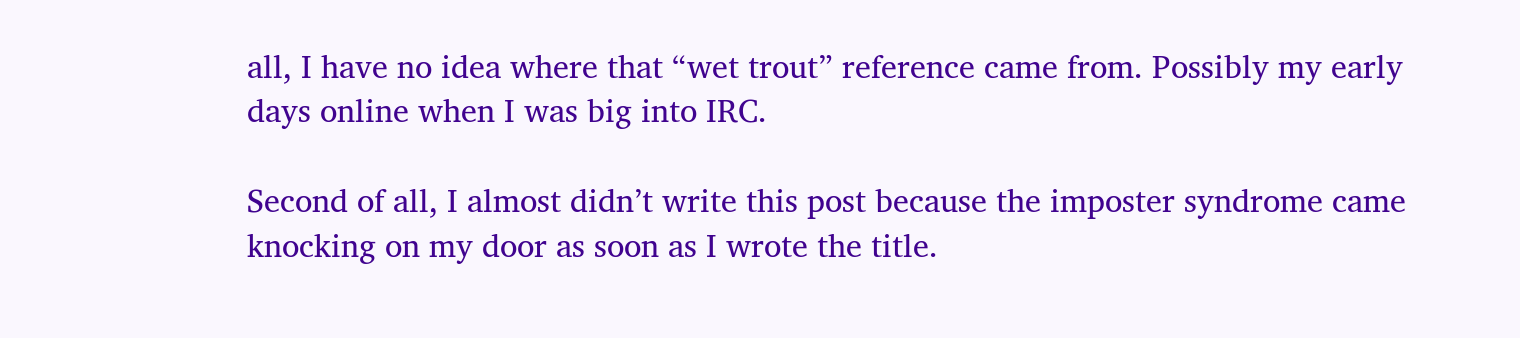all, I have no idea where that “wet trout” reference came from. Possibly my early days online when I was big into IRC.

Second of all, I almost didn’t write this post because the imposter syndrome came knocking on my door as soon as I wrote the title.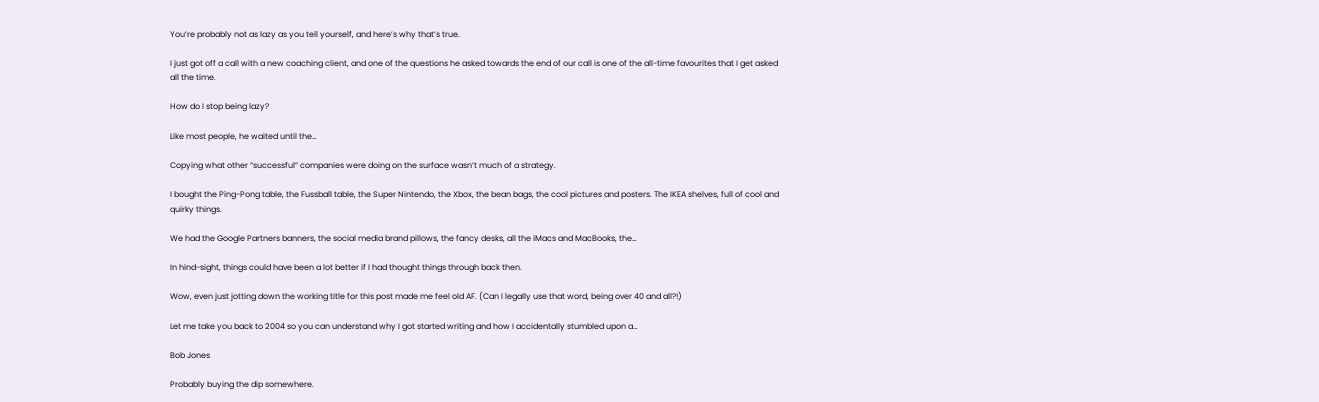You’re probably not as lazy as you tell yourself, and here’s why that’s true.

I just got off a call with a new coaching client, and one of the questions he asked towards the end of our call is one of the all-time favourites that I get asked all the time.

How do I stop being lazy?

Like most people, he waited until the…

Copying what other “successful” companies were doing on the surface wasn’t much of a strategy.

I bought the Ping-Pong table, the Fussball table, the Super Nintendo, the Xbox, the bean bags, the cool pictures and posters. The IKEA shelves, full of cool and quirky things.

We had the Google Partners banners, the social media brand pillows, the fancy desks, all the iMacs and MacBooks, the…

In hind-sight, things could have been a lot better if I had thought things through back then.

Wow, even just jotting down the working title for this post made me feel old AF. (Can I legally use that word, being over 40 and all?!)

Let me take you back to 2004 so you can understand why I got started writing and how I accidentally stumbled upon a…

Bob Jones

Probably buying the dip somewhere.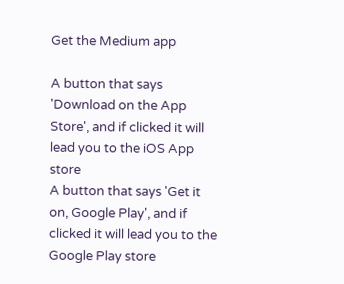Get the Medium app

A button that says 'Download on the App Store', and if clicked it will lead you to the iOS App store
A button that says 'Get it on, Google Play', and if clicked it will lead you to the Google Play store